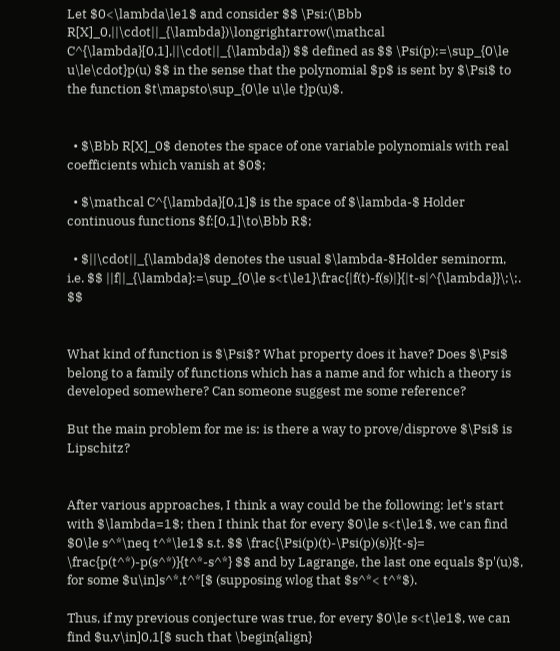Let $0<\lambda\le1$ and consider $$ \Psi:(\Bbb R[X]_0,||\cdot||_{\lambda})\longrightarrow(\mathcal C^{\lambda}[0,1],||\cdot||_{\lambda}) $$ defined as $$ \Psi(p):=\sup_{0\le u\le\cdot}p(u) $$ in the sense that the polynomial $p$ is sent by $\Psi$ to the function $t\mapsto\sup_{0\le u\le t}p(u)$.


  • $\Bbb R[X]_0$ denotes the space of one variable polynomials with real coefficients which vanish at $0$;

  • $\mathcal C^{\lambda}[0,1]$ is the space of $\lambda-$ Holder continuous functions $f:[0,1]\to\Bbb R$;

  • $||\cdot||_{\lambda}$ denotes the usual $\lambda-$Holder seminorm, i.e. $$ ||f||_{\lambda}:=\sup_{0\le s<t\le1}\frac{|f(t)-f(s)|}{|t-s|^{\lambda}}\;\;. $$


What kind of function is $\Psi$? What property does it have? Does $\Psi$ belong to a family of functions which has a name and for which a theory is developed somewhere? Can someone suggest me some reference?

But the main problem for me is: is there a way to prove/disprove $\Psi$ is Lipschitz?


After various approaches, I think a way could be the following: let's start with $\lambda=1$; then I think that for every $0\le s<t\le1$, we can find $0\le s^*\neq t^*\le1$ s.t. $$ \frac{\Psi(p)(t)-\Psi(p)(s)}{t-s}= \frac{p(t^*)-p(s^*)}{t^*-s^*} $$ and by Lagrange, the last one equals $p'(u)$, for some $u\in]s^*,t^*[$ (supposing wlog that $s^*< t^*$).

Thus, if my previous conjecture was true, for every $0\le s<t\le1$, we can find $u,v\in]0,1[$ such that \begin{align}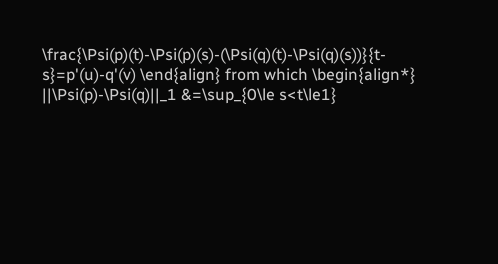\frac{\Psi(p)(t)-\Psi(p)(s)-(\Psi(q)(t)-\Psi(q)(s))}{t-s}=p'(u)-q'(v) \end{align} from which \begin{align*} ||\Psi(p)-\Psi(q)||_1 &=\sup_{0\le s<t\le1}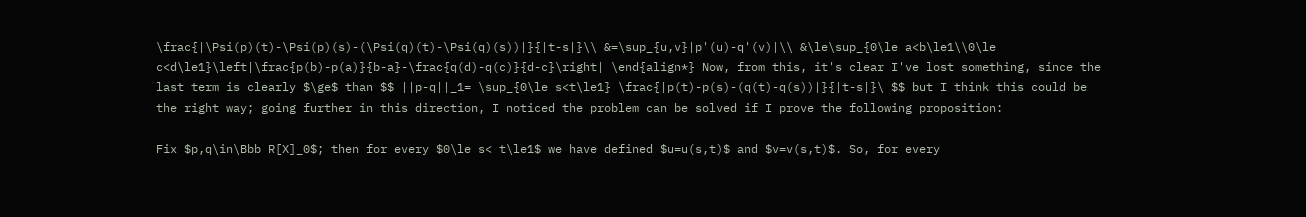\frac{|\Psi(p)(t)-\Psi(p)(s)-(\Psi(q)(t)-\Psi(q)(s))|}{|t-s|}\\ &=\sup_{u,v}|p'(u)-q'(v)|\\ &\le\sup_{0\le a<b\le1\\0\le c<d\le1}\left|\frac{p(b)-p(a)}{b-a}-\frac{q(d)-q(c)}{d-c}\right| \end{align*} Now, from this, it's clear I've lost something, since the last term is clearly $\ge$ than $$ ||p-q||_1= \sup_{0\le s<t\le1} \frac{|p(t)-p(s)-(q(t)-q(s))|}{|t-s|}\ $$ but I think this could be the right way; going further in this direction, I noticed the problem can be solved if I prove the following proposition:

Fix $p,q\in\Bbb R[X]_0$; then for every $0\le s< t\le1$ we have defined $u=u(s,t)$ and $v=v(s,t)$. So, for every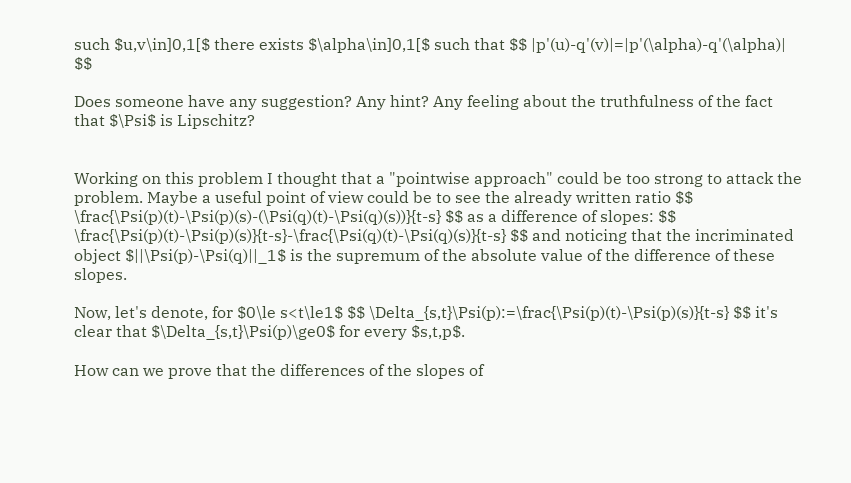such $u,v\in]0,1[$ there exists $\alpha\in]0,1[$ such that $$ |p'(u)-q'(v)|=|p'(\alpha)-q'(\alpha)| $$

Does someone have any suggestion? Any hint? Any feeling about the truthfulness of the fact that $\Psi$ is Lipschitz?


Working on this problem I thought that a "pointwise approach" could be too strong to attack the problem. Maybe a useful point of view could be to see the already written ratio $$ \frac{\Psi(p)(t)-\Psi(p)(s)-(\Psi(q)(t)-\Psi(q)(s))}{t-s} $$ as a difference of slopes: $$ \frac{\Psi(p)(t)-\Psi(p)(s)}{t-s}-\frac{\Psi(q)(t)-\Psi(q)(s)}{t-s} $$ and noticing that the incriminated object $||\Psi(p)-\Psi(q)||_1$ is the supremum of the absolute value of the difference of these slopes.

Now, let's denote, for $0\le s<t\le1$ $$ \Delta_{s,t}\Psi(p):=\frac{\Psi(p)(t)-\Psi(p)(s)}{t-s} $$ it's clear that $\Delta_{s,t}\Psi(p)\ge0$ for every $s,t,p$.

How can we prove that the differences of the slopes of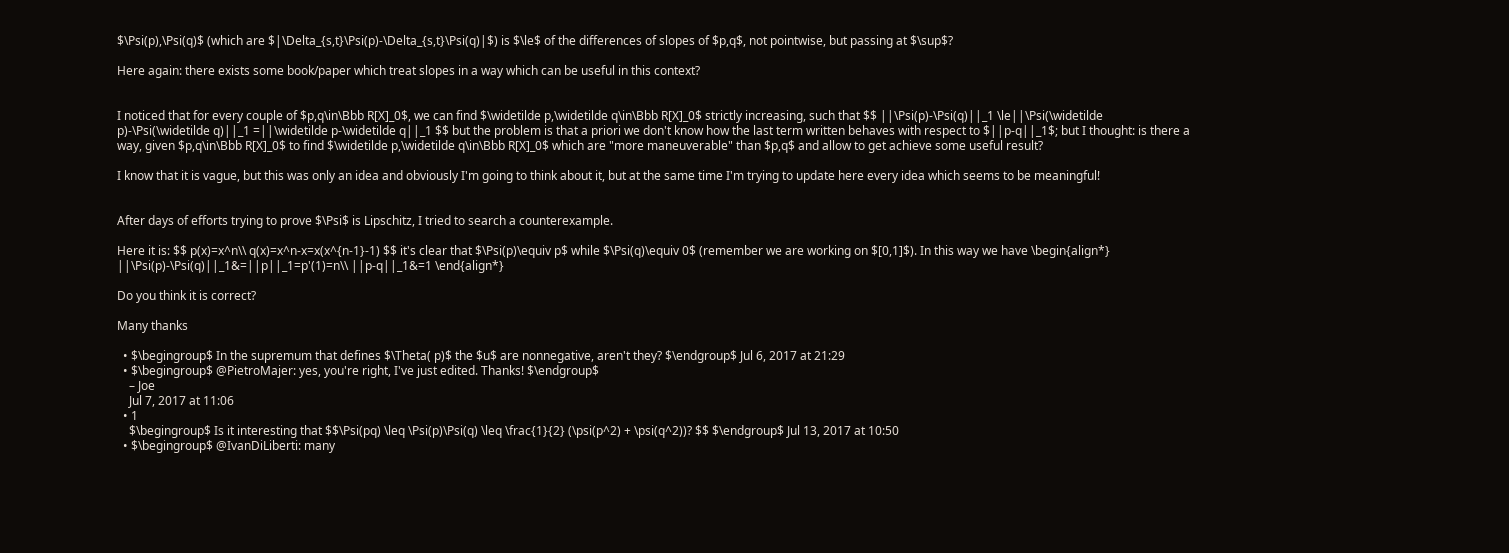$\Psi(p),\Psi(q)$ (which are $|\Delta_{s,t}\Psi(p)-\Delta_{s,t}\Psi(q)|$) is $\le$ of the differences of slopes of $p,q$, not pointwise, but passing at $\sup$?

Here again: there exists some book/paper which treat slopes in a way which can be useful in this context?


I noticed that for every couple of $p,q\in\Bbb R[X]_0$, we can find $\widetilde p,\widetilde q\in\Bbb R[X]_0$ strictly increasing, such that $$ ||\Psi(p)-\Psi(q)||_1 \le||\Psi(\widetilde p)-\Psi(\widetilde q)||_1 =||\widetilde p-\widetilde q||_1 $$ but the problem is that a priori we don't know how the last term written behaves with respect to $||p-q||_1$; but I thought: is there a way, given $p,q\in\Bbb R[X]_0$ to find $\widetilde p,\widetilde q\in\Bbb R[X]_0$ which are "more maneuverable" than $p,q$ and allow to get achieve some useful result?

I know that it is vague, but this was only an idea and obviously I'm going to think about it, but at the same time I'm trying to update here every idea which seems to be meaningful!


After days of efforts trying to prove $\Psi$ is Lipschitz, I tried to search a counterexample.

Here it is: $$ p(x)=x^n\\ q(x)=x^n-x=x(x^{n-1}-1) $$ it's clear that $\Psi(p)\equiv p$ while $\Psi(q)\equiv 0$ (remember we are working on $[0,1]$). In this way we have \begin{align*} ||\Psi(p)-\Psi(q)||_1&=||p||_1=p'(1)=n\\ ||p-q||_1&=1 \end{align*}

Do you think it is correct?

Many thanks

  • $\begingroup$ In the supremum that defines $\Theta( p)$ the $u$ are nonnegative, aren't they? $\endgroup$ Jul 6, 2017 at 21:29
  • $\begingroup$ @PietroMajer: yes, you're right, I've just edited. Thanks! $\endgroup$
    – Joe
    Jul 7, 2017 at 11:06
  • 1
    $\begingroup$ Is it interesting that $$\Psi(pq) \leq \Psi(p)\Psi(q) \leq \frac{1}{2} (\psi(p^2) + \psi(q^2))? $$ $\endgroup$ Jul 13, 2017 at 10:50
  • $\begingroup$ @IvanDiLiberti: many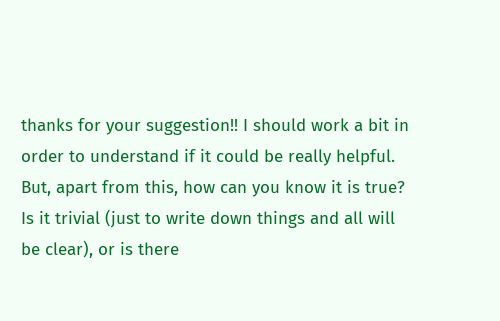thanks for your suggestion!! I should work a bit in order to understand if it could be really helpful. But, apart from this, how can you know it is true? Is it trivial (just to write down things and all will be clear), or is there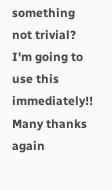something not trivial? I'm going to use this immediately!! Many thanks again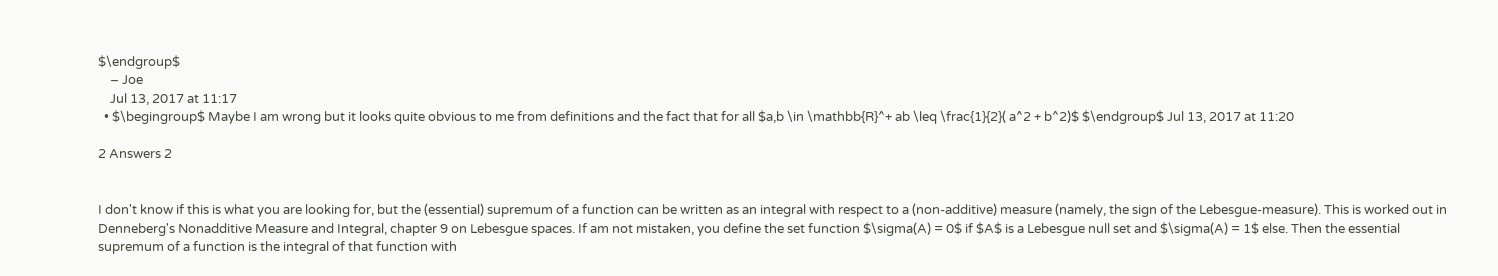$\endgroup$
    – Joe
    Jul 13, 2017 at 11:17
  • $\begingroup$ Maybe I am wrong but it looks quite obvious to me from definitions and the fact that for all $a,b \in \mathbb{R}^+ ab \leq \frac{1}{2}( a^2 + b^2)$ $\endgroup$ Jul 13, 2017 at 11:20

2 Answers 2


I don't know if this is what you are looking for, but the (essential) supremum of a function can be written as an integral with respect to a (non-additive) measure (namely, the sign of the Lebesgue-measure). This is worked out in Denneberg's Nonadditive Measure and Integral, chapter 9 on Lebesgue spaces. If am not mistaken, you define the set function $\sigma(A) = 0$ if $A$ is a Lebesgue null set and $\sigma(A) = 1$ else. Then the essential supremum of a function is the integral of that function with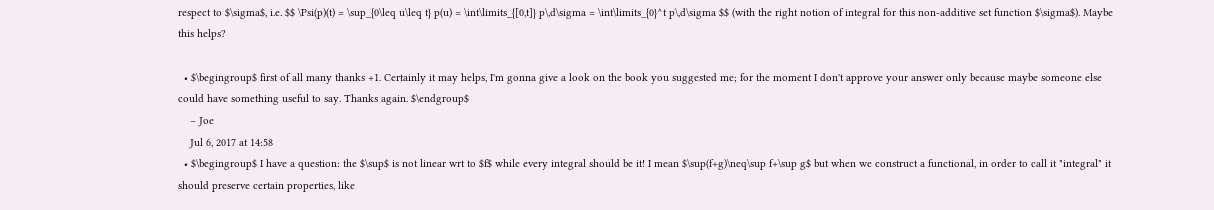respect to $\sigma$, i.e. $$ \Psi(p)(t) = \sup_{0\leq u\leq t} p(u) = \int\limits_{[0,t]} p\,d\sigma = \int\limits_{0}^t p\,d\sigma $$ (with the right notion of integral for this non-additive set function $\sigma$). Maybe this helps?

  • $\begingroup$ first of all many thanks +1. Certainly it may helps, I'm gonna give a look on the book you suggested me; for the moment I don't approve your answer only because maybe someone else could have something useful to say. Thanks again. $\endgroup$
    – Joe
    Jul 6, 2017 at 14:58
  • $\begingroup$ I have a question: the $\sup$ is not linear wrt to $f$ while every integral should be it! I mean $\sup(f+g)\neq\sup f+\sup g$ but when we construct a functional, in order to call it "integral" it should preserve certain properties, like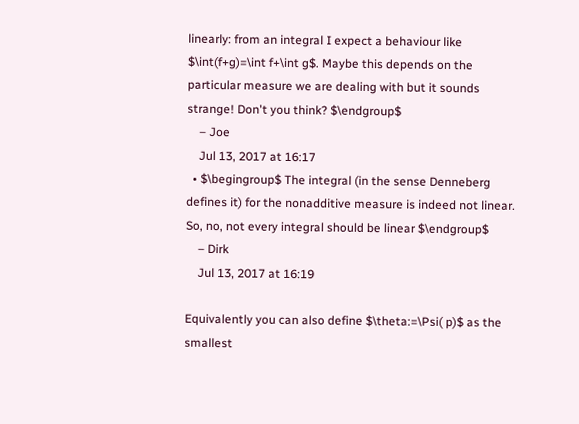linearly: from an integral I expect a behaviour like $\int(f+g)=\int f+\int g$. Maybe this depends on the particular measure we are dealing with but it sounds strange! Don't you think? $\endgroup$
    – Joe
    Jul 13, 2017 at 16:17
  • $\begingroup$ The integral (in the sense Denneberg defines it) for the nonadditive measure is indeed not linear. So, no, not every integral should be linear $\endgroup$
    – Dirk
    Jul 13, 2017 at 16:19

Equivalently you can also define $\theta:=\Psi( p)$ as the smallest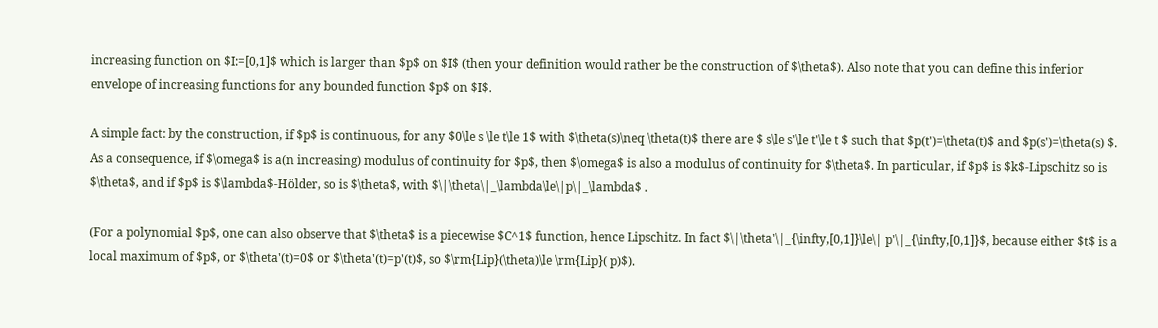increasing function on $I:=[0,1]$ which is larger than $p$ on $I$ (then your definition would rather be the construction of $\theta$). Also note that you can define this inferior envelope of increasing functions for any bounded function $p$ on $I$.

A simple fact: by the construction, if $p$ is continuous, for any $0\le s \le t\le 1$ with $\theta(s)\neq \theta(t)$ there are $ s\le s'\le t'\le t $ such that $p(t')=\theta(t)$ and $p(s')=\theta(s) $. As a consequence, if $\omega$ is a(n increasing) modulus of continuity for $p$, then $\omega$ is also a modulus of continuity for $\theta$. In particular, if $p$ is $k$-Lipschitz so is $\theta$, and if $p$ is $\lambda$-Hölder, so is $\theta$, with $\|\theta\|_\lambda\le\|p\|_\lambda$ .

(For a polynomial $p$, one can also observe that $\theta$ is a piecewise $C^1$ function, hence Lipschitz. In fact $\|\theta'\|_{\infty,[0,1]}\le\| p'\|_{\infty,[0,1]}$, because either $t$ is a local maximum of $p$, or $\theta'(t)=0$ or $\theta'(t)=p'(t)$, so $\rm{Lip}(\theta)\le \rm{Lip}( p)$).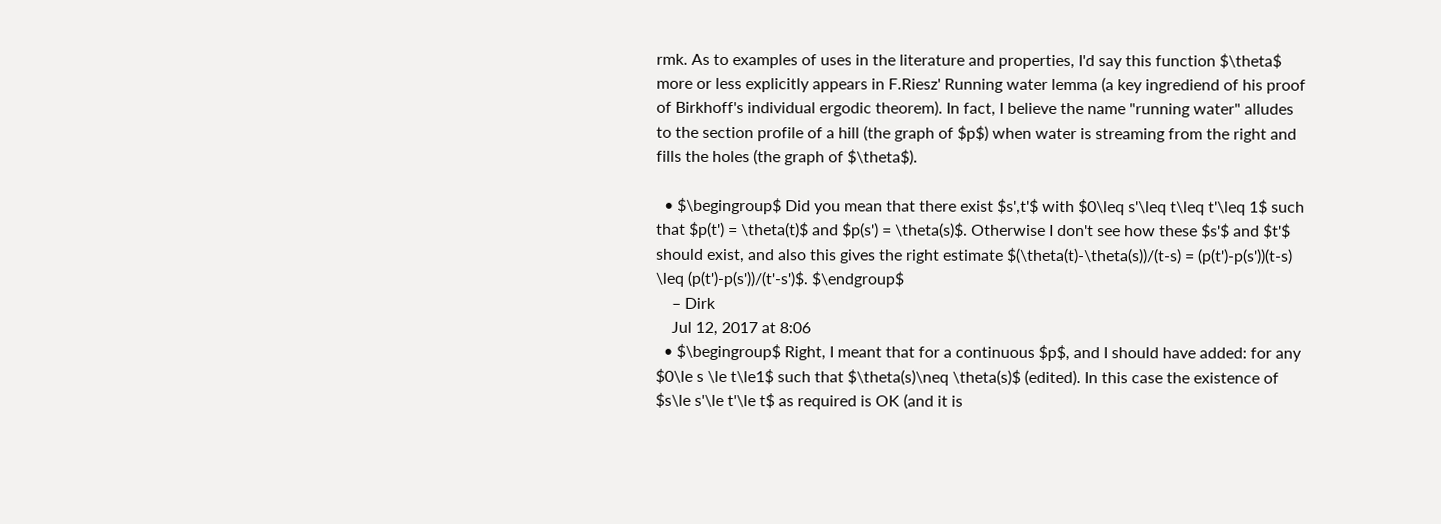rmk. As to examples of uses in the literature and properties, I'd say this function $\theta$ more or less explicitly appears in F.Riesz' Running water lemma (a key ingrediend of his proof of Birkhoff's individual ergodic theorem). In fact, I believe the name "running water" alludes to the section profile of a hill (the graph of $p$) when water is streaming from the right and fills the holes (the graph of $\theta$).

  • $\begingroup$ Did you mean that there exist $s',t'$ with $0\leq s'\leq t\leq t'\leq 1$ such that $p(t') = \theta(t)$ and $p(s') = \theta(s)$. Otherwise I don't see how these $s'$ and $t'$ should exist, and also this gives the right estimate $(\theta(t)-\theta(s))/(t-s) = (p(t')-p(s'))(t-s) \leq (p(t')-p(s'))/(t'-s')$. $\endgroup$
    – Dirk
    Jul 12, 2017 at 8:06
  • $\begingroup$ Right, I meant that for a continuous $p$, and I should have added: for any $0\le s \le t\le1$ such that $\theta(s)\neq \theta(s)$ (edited). In this case the existence of $s\le s'\le t'\le t$ as required is OK (and it is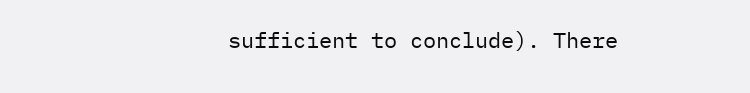sufficient to conclude). There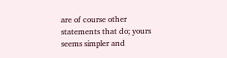are of course other statements that do; yours seems simpler and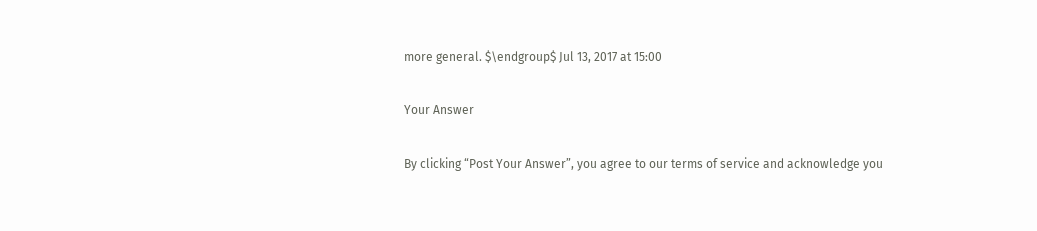more general. $\endgroup$ Jul 13, 2017 at 15:00

Your Answer

By clicking “Post Your Answer”, you agree to our terms of service and acknowledge you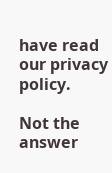have read our privacy policy.

Not the answer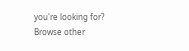you're looking for? Browse other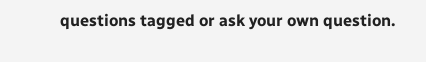questions tagged or ask your own question.